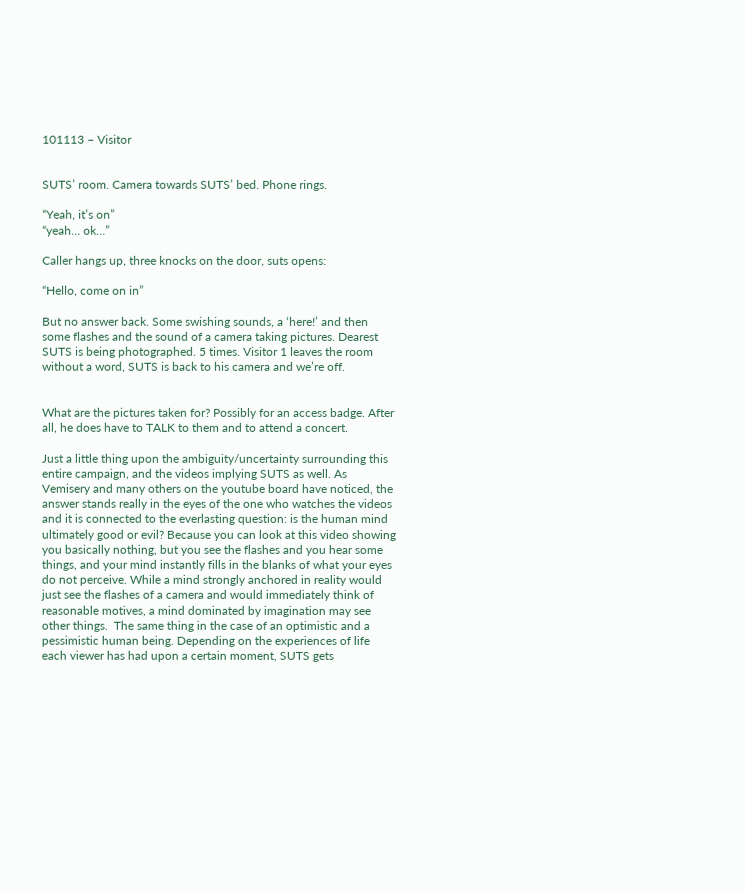101113 – Visitor


SUTS’ room. Camera towards SUTS’ bed. Phone rings.

“Yeah, it’s on”
“yeah… ok…”

Caller hangs up, three knocks on the door, suts opens:

“Hello, come on in”

But no answer back. Some swishing sounds, a ‘here!’ and then some flashes and the sound of a camera taking pictures. Dearest SUTS is being photographed. 5 times. Visitor 1 leaves the room without a word, SUTS is back to his camera and we’re off.


What are the pictures taken for? Possibly for an access badge. After all, he does have to TALK to them and to attend a concert.

Just a little thing upon the ambiguity/uncertainty surrounding this entire campaign, and the videos implying SUTS as well. As Vemisery and many others on the youtube board have noticed, the answer stands really in the eyes of the one who watches the videos and it is connected to the everlasting question: is the human mind ultimately good or evil? Because you can look at this video showing you basically nothing, but you see the flashes and you hear some things, and your mind instantly fills in the blanks of what your eyes do not perceive. While a mind strongly anchored in reality would just see the flashes of a camera and would immediately think of reasonable motives, a mind dominated by imagination may see other things.  The same thing in the case of an optimistic and a pessimistic human being. Depending on the experiences of life each viewer has had upon a certain moment, SUTS gets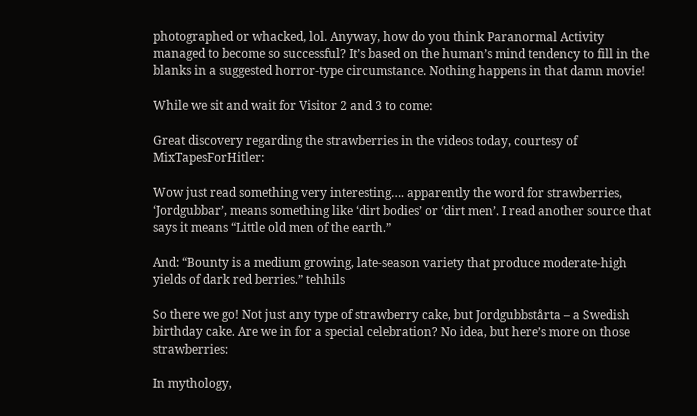photographed or whacked, lol. Anyway, how do you think Paranormal Activity managed to become so successful? It’s based on the human’s mind tendency to fill in the blanks in a suggested horror-type circumstance. Nothing happens in that damn movie!

While we sit and wait for Visitor 2 and 3 to come:

Great discovery regarding the strawberries in the videos today, courtesy of MixTapesForHitler:

Wow just read something very interesting…. apparently the word for strawberries, ‘Jordgubbar’, means something like ‘dirt bodies’ or ‘dirt men’. I read another source that says it means “Little old men of the earth.”

And: “Bounty is a medium growing, late-season variety that produce moderate-high yields of dark red berries.” tehhils

So there we go! Not just any type of strawberry cake, but Jordgubbstårta – a Swedish birthday cake. Are we in for a special celebration? No idea, but here’s more on those strawberries:

In mythology,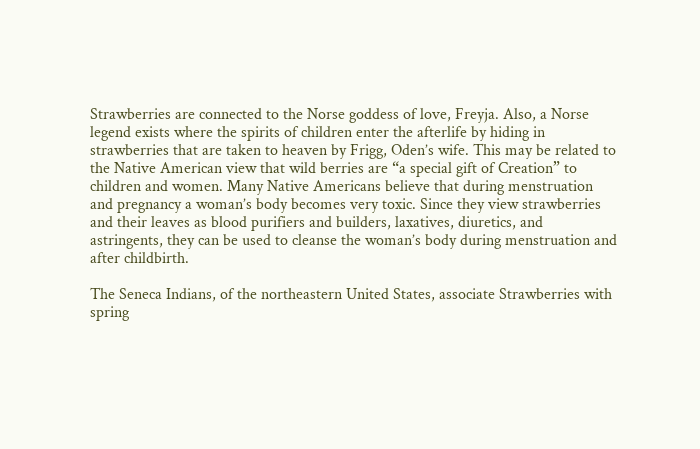Strawberries are connected to the Norse goddess of love, Freyja. Also, a Norse legend exists where the spirits of children enter the afterlife by hiding in strawberries that are taken to heaven by Frigg, Oden’s wife. This may be related to the Native American view that wild berries are “a special gift of Creation” to children and women. Many Native Americans believe that during menstruation and pregnancy a woman’s body becomes very toxic. Since they view strawberries and their leaves as blood purifiers and builders, laxatives, diuretics, and astringents, they can be used to cleanse the woman’s body during menstruation and after childbirth.

The Seneca Indians, of the northeastern United States, associate Strawberries with spring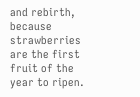and rebirth, because strawberries are the first fruit of the year to ripen.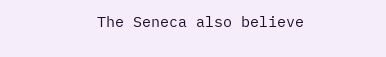The Seneca also believe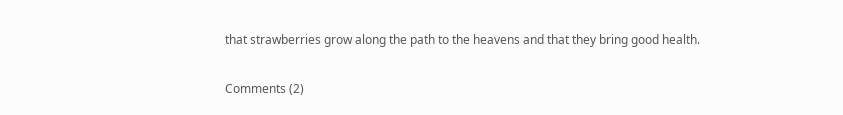that strawberries grow along the path to the heavens and that they bring good health.

Comments (2)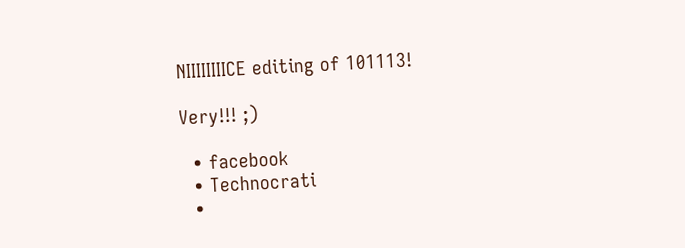NIIIIIIIICE editing of 101113!

Very!!! ;)

  • facebook
  • Technocrati
  •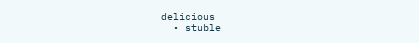delicious
  • stuble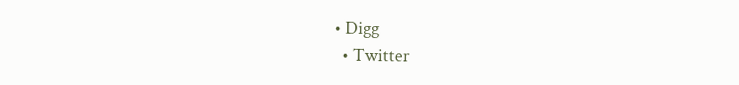• Digg
  • Twitter